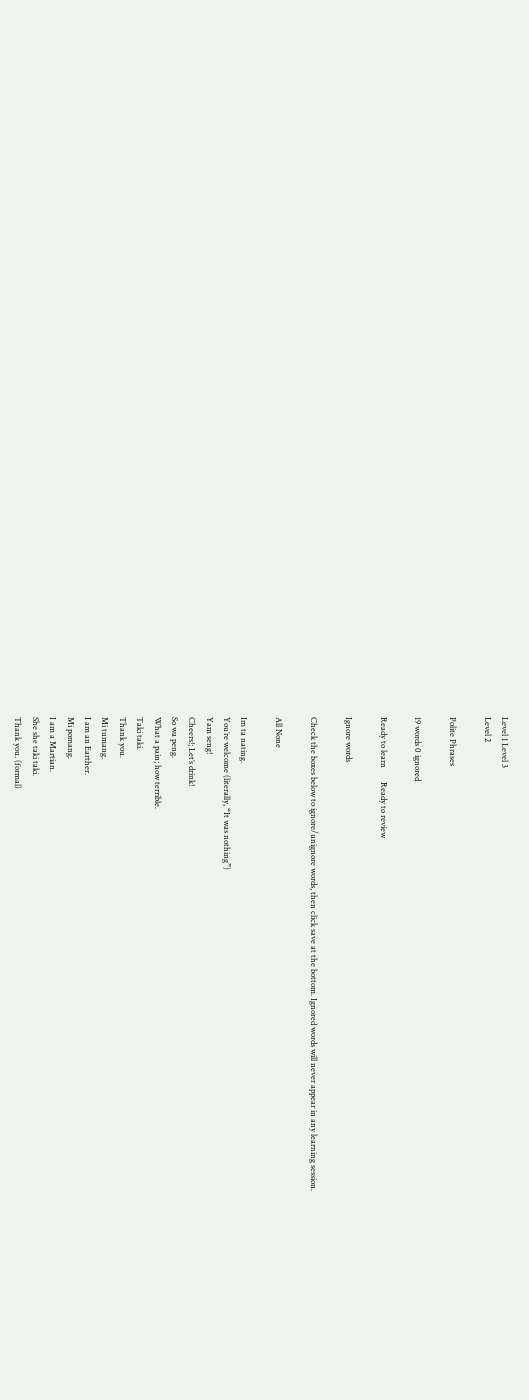Level 1 Level 3
Level 2

Polite Phrases

19 words 0 ignored

Ready to learn       Ready to review

Ignore words

Check the boxes below to ignore/unignore words, then click save at the bottom. Ignored words will never appear in any learning session.

All None

Im ta nating.
You’re welcome (literally, “It was nothing”)
Yam seng!
Cheers!; Let’s drink!
So wa peng.
What a pain; how terrible.
Taki taki.
Thank you.
Mi tumang.
I am an Earther.
Mi pomang.
I am a Martian.
She she taki taki.
Thank you. (formal)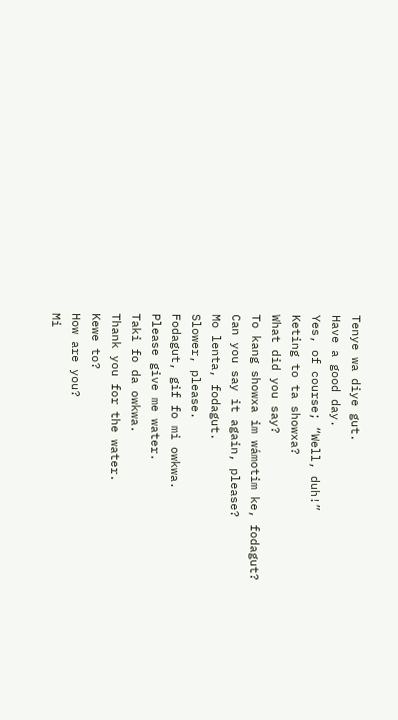Tenye wa diye gut.
Have a good day.
Yes, of course; “Well, duh!”
Keting to ta showxa?
What did you say?
To kang showxa im wámotim ke, fodagut?
Can you say it again, please?
Mo lenta, fodagut.
Slower, please.
Fodagut, gif fo mi owkwa.
Please give me water.
Taki fo da owkwa.
Thank you for the water.
Kewe to?
How are you?
Mi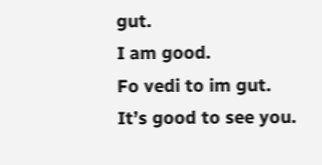gut.
I am good.
Fo vedi to im gut.
It’s good to see you.